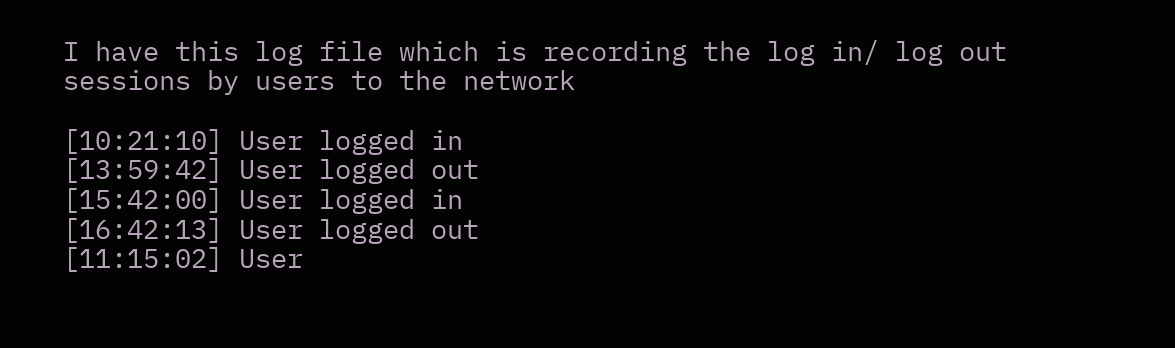I have this log file which is recording the log in/ log out sessions by users to the network

[10:21:10] User logged in
[13:59:42] User logged out
[15:42:00] User logged in
[16:42:13] User logged out
[11:15:02] User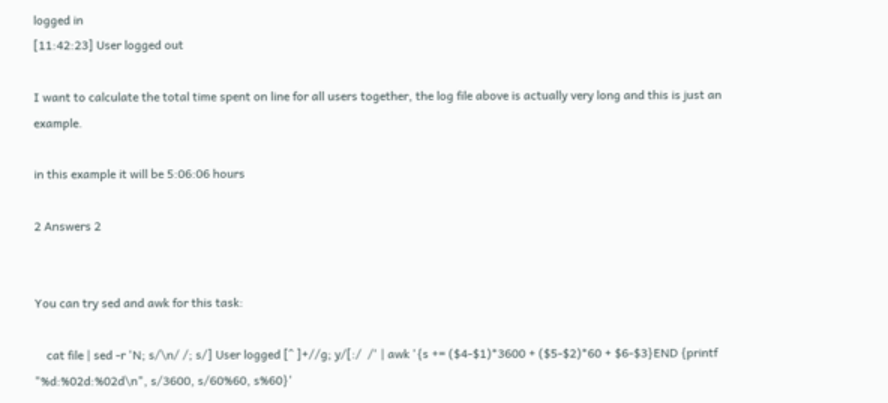logged in
[11:42:23] User logged out

I want to calculate the total time spent on line for all users together, the log file above is actually very long and this is just an example.

in this example it will be 5:06:06 hours

2 Answers 2


You can try sed and awk for this task:

    cat file | sed -r 'N; s/\n/ /; s/] User logged [^ ]+//g; y/[:/  /' | awk '{s += ($4-$1)*3600 + ($5-$2)*60 + $6-$3}END {printf "%d:%02d:%02d\n", s/3600, s/60%60, s%60}'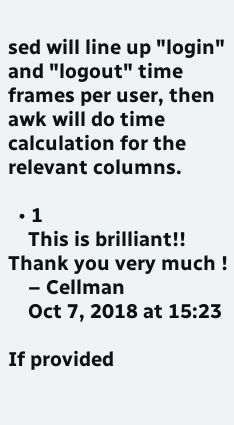sed will line up "login" and "logout" time frames per user, then awk will do time calculation for the relevant columns.

  • 1
    This is brilliant!! Thank you very much !
    – Cellman
    Oct 7, 2018 at 15:23

If provided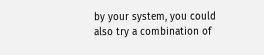by your system, you could also try a combination of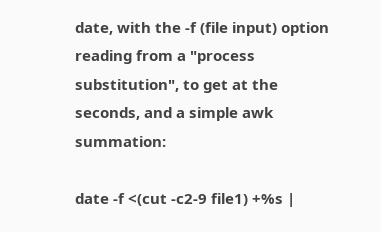date, with the -f (file input) option reading from a "process substitution", to get at the seconds, and a simple awk summation:

date -f <(cut -c2-9 file1) +%s |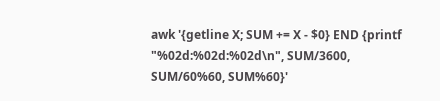awk '{getline X; SUM += X - $0} END {printf "%02d:%02d:%02d\n", SUM/3600, SUM/60%60, SUM%60}'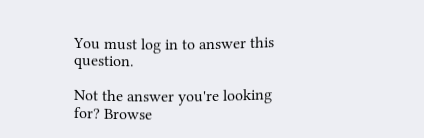You must log in to answer this question.

Not the answer you're looking for? Browse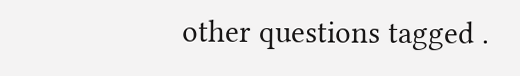other questions tagged .